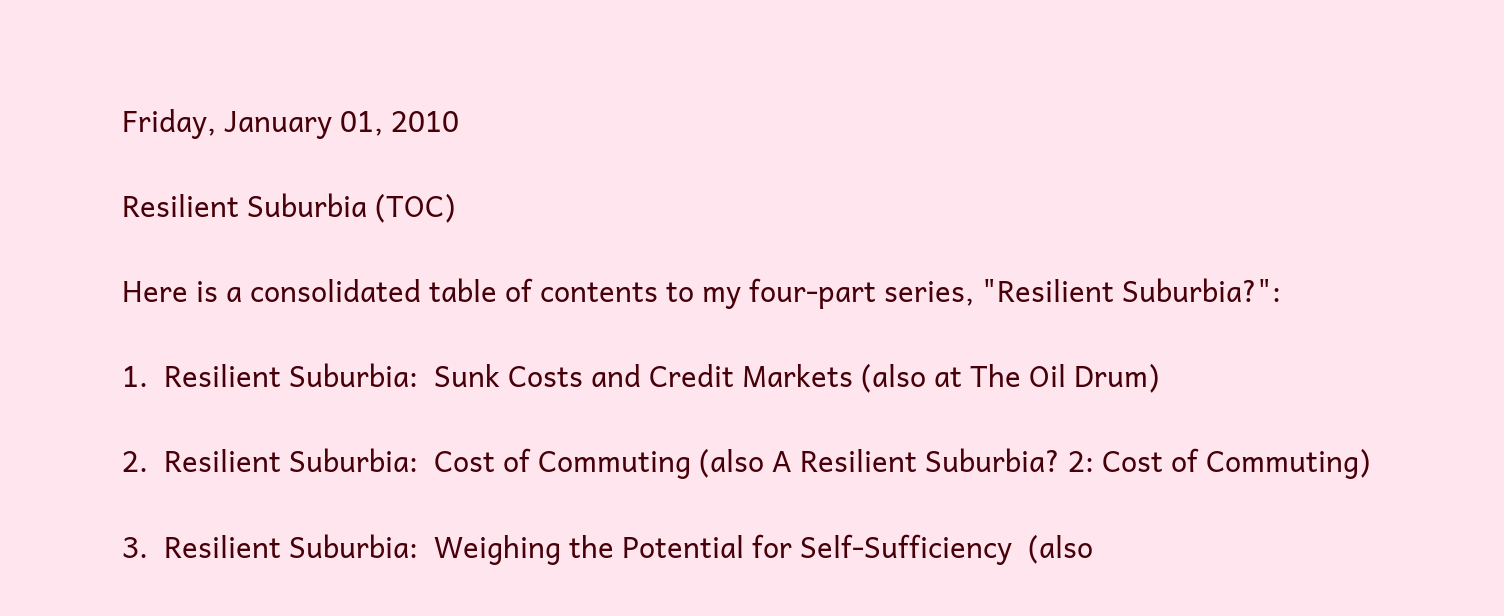Friday, January 01, 2010

Resilient Suburbia (TOC)

Here is a consolidated table of contents to my four-part series, "Resilient Suburbia?":

1.  Resilient Suburbia:  Sunk Costs and Credit Markets (also at The Oil Drum)

2.  Resilient Suburbia:  Cost of Commuting (also A Resilient Suburbia? 2: Cost of Commuting)

3.  Resilient Suburbia:  Weighing the Potential for Self-Sufficiency  (also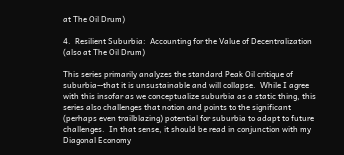at The Oil Drum)

4.  Resilient Suburbia:  Accounting for the Value of Decentralization (also at The Oil Drum)

This series primarily analyzes the standard Peak Oil critique of suburbia--that it is unsustainable and will collapse.  While I agree with this insofar as we conceptualize suburbia as a static thing, this series also challenges that notion and points to the significant (perhaps even trailblazing) potential for suburbia to adapt to future challenges.  In that sense, it should be read in conjunction with my Diagonal Economy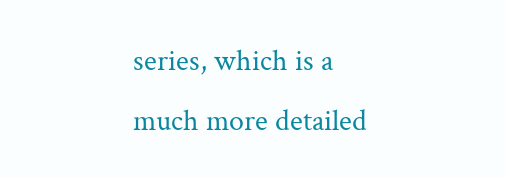series, which is a much more detailed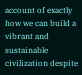account of exactly how we can build a vibrant and sustainable civilization despite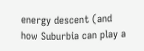energy descent (and how Suburbia can play a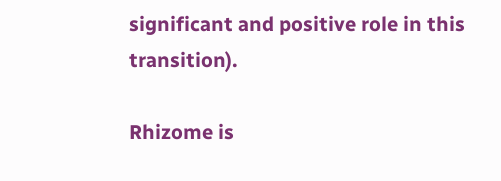significant and positive role in this transition).

Rhizome is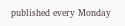published every Monday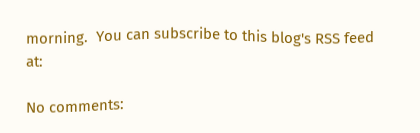morning.  You can subscribe to this blog's RSS feed at:

No comments: